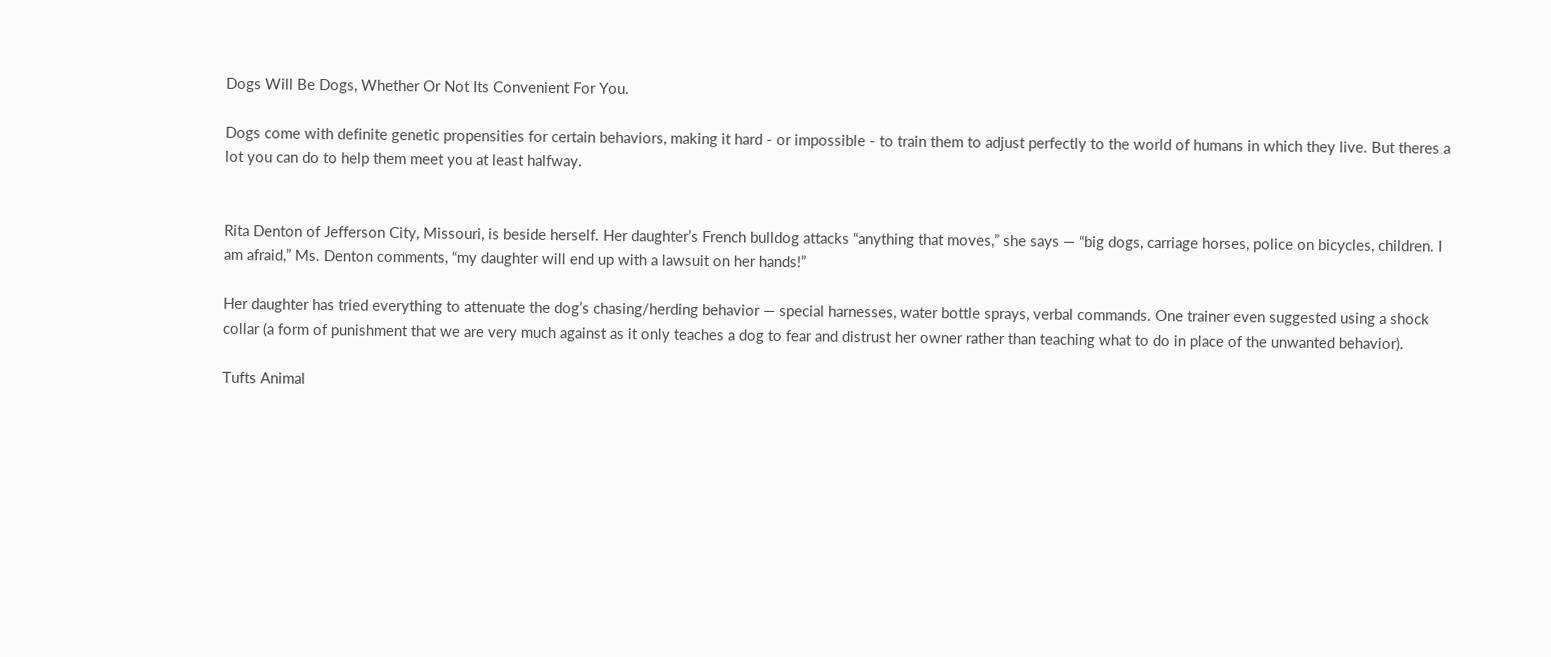Dogs Will Be Dogs, Whether Or Not Its Convenient For You.

Dogs come with definite genetic propensities for certain behaviors, making it hard - or impossible - to train them to adjust perfectly to the world of humans in which they live. But theres a lot you can do to help them meet you at least halfway.


Rita Denton of Jefferson City, Missouri, is beside herself. Her daughter’s French bulldog attacks “anything that moves,” she says — “big dogs, carriage horses, police on bicycles, children. I am afraid,” Ms. Denton comments, “my daughter will end up with a lawsuit on her hands!”

Her daughter has tried everything to attenuate the dog’s chasing/herding behavior — special harnesses, water bottle sprays, verbal commands. One trainer even suggested using a shock collar (a form of punishment that we are very much against as it only teaches a dog to fear and distrust her owner rather than teaching what to do in place of the unwanted behavior).

Tufts Animal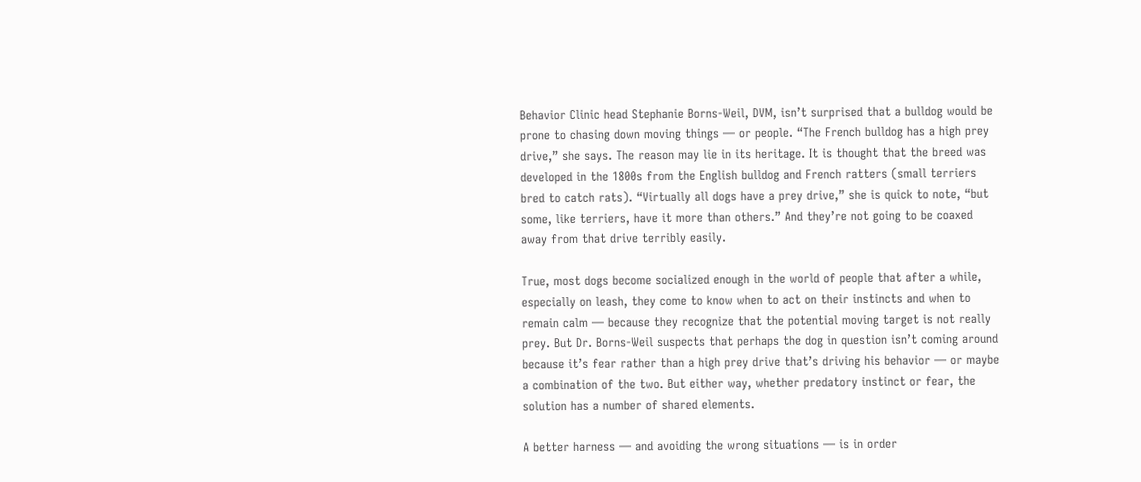Behavior Clinic head Stephanie Borns-Weil, DVM, isn’t surprised that a bulldog would be prone to chasing down moving things — or people. “The French bulldog has a high prey drive,” she says. The reason may lie in its heritage. It is thought that the breed was developed in the 1800s from the English bulldog and French ratters (small terriers bred to catch rats). “Virtually all dogs have a prey drive,” she is quick to note, “but some, like terriers, have it more than others.” And they’re not going to be coaxed away from that drive terribly easily.

True, most dogs become socialized enough in the world of people that after a while, especially on leash, they come to know when to act on their instincts and when to remain calm — because they recognize that the potential moving target is not really prey. But Dr. Borns-Weil suspects that perhaps the dog in question isn’t coming around because it’s fear rather than a high prey drive that’s driving his behavior — or maybe a combination of the two. But either way, whether predatory instinct or fear, the solution has a number of shared elements.

A better harness — and avoiding the wrong situations — is in order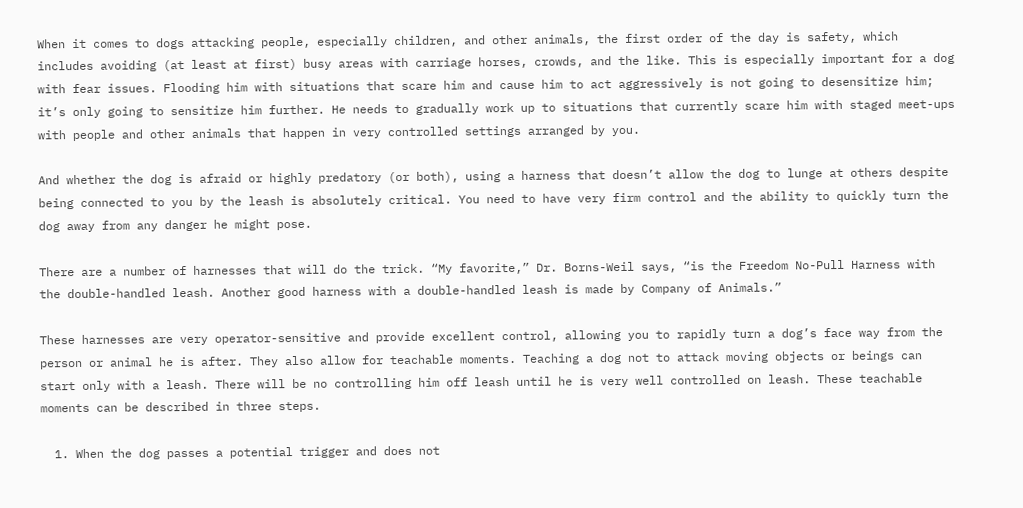When it comes to dogs attacking people, especially children, and other animals, the first order of the day is safety, which includes avoiding (at least at first) busy areas with carriage horses, crowds, and the like. This is especially important for a dog with fear issues. Flooding him with situations that scare him and cause him to act aggressively is not going to desensitize him; it’s only going to sensitize him further. He needs to gradually work up to situations that currently scare him with staged meet-ups with people and other animals that happen in very controlled settings arranged by you.

And whether the dog is afraid or highly predatory (or both), using a harness that doesn’t allow the dog to lunge at others despite being connected to you by the leash is absolutely critical. You need to have very firm control and the ability to quickly turn the dog away from any danger he might pose.

There are a number of harnesses that will do the trick. “My favorite,” Dr. Borns-Weil says, “is the Freedom No-Pull Harness with the double-handled leash. Another good harness with a double-handled leash is made by Company of Animals.”

These harnesses are very operator-sensitive and provide excellent control, allowing you to rapidly turn a dog’s face way from the person or animal he is after. They also allow for teachable moments. Teaching a dog not to attack moving objects or beings can start only with a leash. There will be no controlling him off leash until he is very well controlled on leash. These teachable moments can be described in three steps.

  1. When the dog passes a potential trigger and does not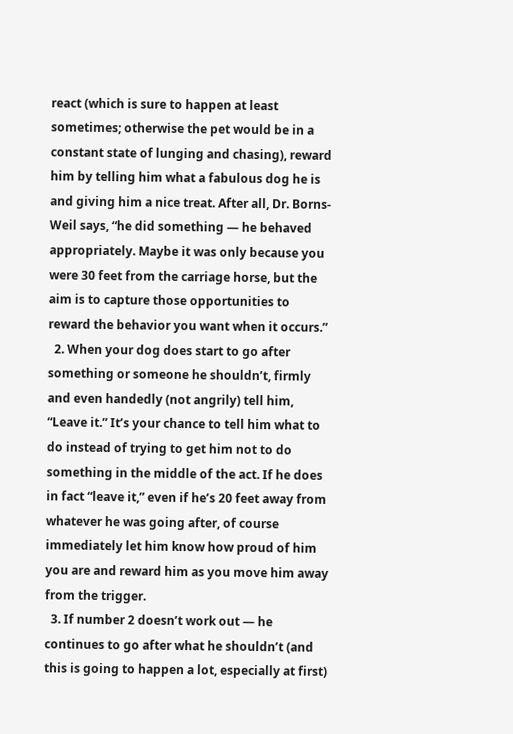react (which is sure to happen at least sometimes; otherwise the pet would be in a constant state of lunging and chasing), reward him by telling him what a fabulous dog he is and giving him a nice treat. After all, Dr. Borns-Weil says, “he did something — he behaved appropriately. Maybe it was only because you were 30 feet from the carriage horse, but the aim is to capture those opportunities to reward the behavior you want when it occurs.”
  2. When your dog does start to go after something or someone he shouldn’t, firmly and even handedly (not angrily) tell him, “Leave it.” It’s your chance to tell him what to do instead of trying to get him not to do something in the middle of the act. If he does in fact “leave it,” even if he’s 20 feet away from whatever he was going after, of course immediately let him know how proud of him you are and reward him as you move him away from the trigger.
  3. If number 2 doesn’t work out — he continues to go after what he shouldn’t (and this is going to happen a lot, especially at first)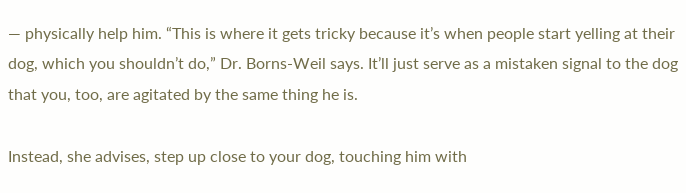— physically help him. “This is where it gets tricky because it’s when people start yelling at their dog, which you shouldn’t do,” Dr. Borns-Weil says. It’ll just serve as a mistaken signal to the dog that you, too, are agitated by the same thing he is.

Instead, she advises, step up close to your dog, touching him with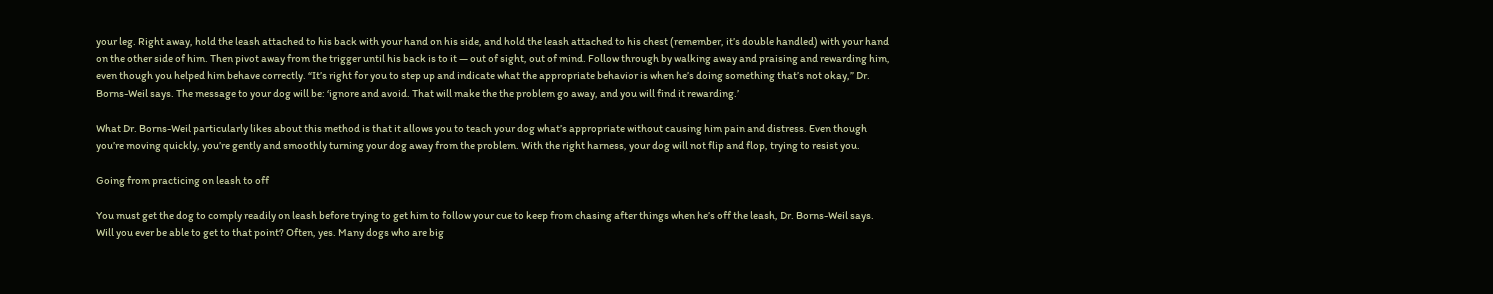your leg. Right away, hold the leash attached to his back with your hand on his side, and hold the leash attached to his chest (remember, it’s double handled) with your hand on the other side of him. Then pivot away from the trigger until his back is to it — out of sight, out of mind. Follow through by walking away and praising and rewarding him, even though you helped him behave correctly. “It’s right for you to step up and indicate what the appropriate behavior is when he’s doing something that’s not okay,” Dr. Borns-Weil says. The message to your dog will be: ‘ignore and avoid. That will make the the problem go away, and you will find it rewarding.’

What Dr. Borns-Weil particularly likes about this method is that it allows you to teach your dog what’s appropriate without causing him pain and distress. Even though you’re moving quickly, you’re gently and smoothly turning your dog away from the problem. With the right harness, your dog will not flip and flop, trying to resist you.

Going from practicing on leash to off

You must get the dog to comply readily on leash before trying to get him to follow your cue to keep from chasing after things when he’s off the leash, Dr. Borns-Weil says. Will you ever be able to get to that point? Often, yes. Many dogs who are big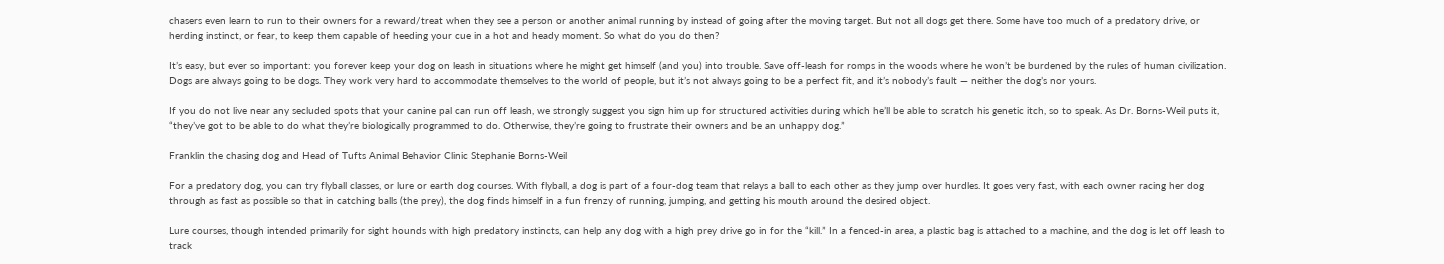chasers even learn to run to their owners for a reward/treat when they see a person or another animal running by instead of going after the moving target. But not all dogs get there. Some have too much of a predatory drive, or herding instinct, or fear, to keep them capable of heeding your cue in a hot and heady moment. So what do you do then?

It’s easy, but ever so important: you forever keep your dog on leash in situations where he might get himself (and you) into trouble. Save off-leash for romps in the woods where he won’t be burdened by the rules of human civilization. Dogs are always going to be dogs. They work very hard to accommodate themselves to the world of people, but it’s not always going to be a perfect fit, and it’s nobody’s fault — neither the dog’s nor yours.

If you do not live near any secluded spots that your canine pal can run off leash, we strongly suggest you sign him up for structured activities during which he’ll be able to scratch his genetic itch, so to speak. As Dr. Borns-Weil puts it, “they’ve got to be able to do what they’re biologically programmed to do. Otherwise, they’re going to frustrate their owners and be an unhappy dog.”

Franklin the chasing dog and Head of Tufts Animal Behavior Clinic Stephanie Borns-Weil

For a predatory dog, you can try flyball classes, or lure or earth dog courses. With flyball, a dog is part of a four-dog team that relays a ball to each other as they jump over hurdles. It goes very fast, with each owner racing her dog through as fast as possible so that in catching balls (the prey), the dog finds himself in a fun frenzy of running, jumping, and getting his mouth around the desired object.

Lure courses, though intended primarily for sight hounds with high predatory instincts, can help any dog with a high prey drive go in for the “kill.” In a fenced-in area, a plastic bag is attached to a machine, and the dog is let off leash to track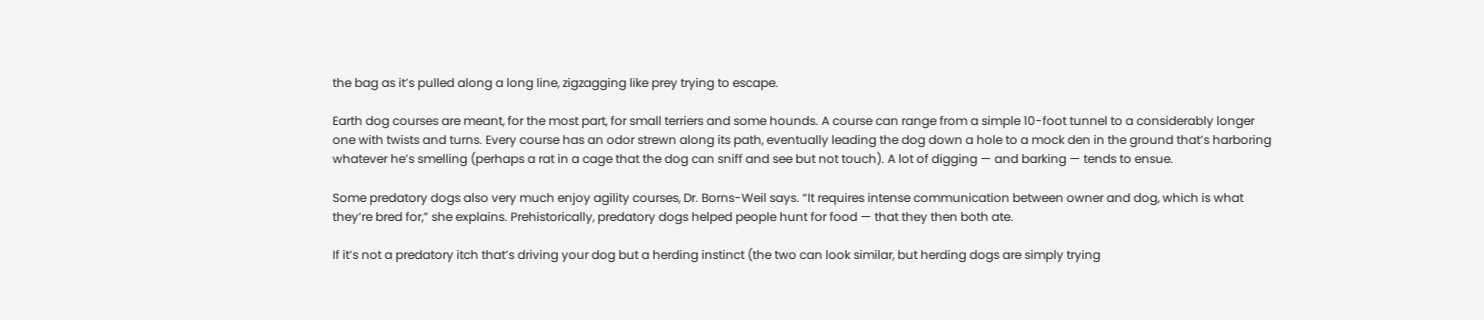the bag as it’s pulled along a long line, zigzagging like prey trying to escape.

Earth dog courses are meant, for the most part, for small terriers and some hounds. A course can range from a simple 10-foot tunnel to a considerably longer one with twists and turns. Every course has an odor strewn along its path, eventually leading the dog down a hole to a mock den in the ground that’s harboring whatever he’s smelling (perhaps a rat in a cage that the dog can sniff and see but not touch). A lot of digging — and barking — tends to ensue.

Some predatory dogs also very much enjoy agility courses, Dr. Borns-Weil says. “It requires intense communication between owner and dog, which is what they’re bred for,” she explains. Prehistorically, predatory dogs helped people hunt for food — that they then both ate.

If it’s not a predatory itch that’s driving your dog but a herding instinct (the two can look similar, but herding dogs are simply trying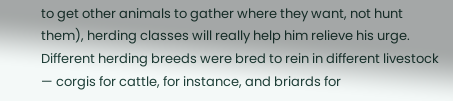to get other animals to gather where they want, not hunt them), herding classes will really help him relieve his urge. Different herding breeds were bred to rein in different livestock — corgis for cattle, for instance, and briards for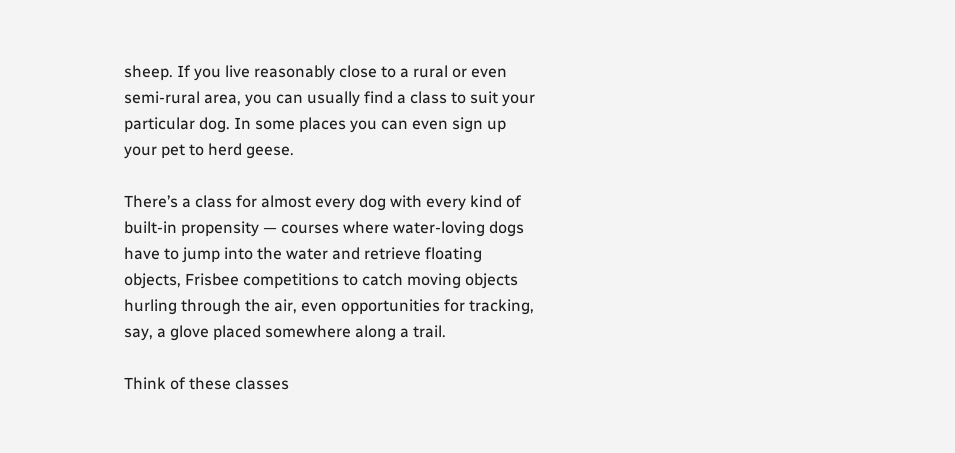sheep. If you live reasonably close to a rural or even semi-rural area, you can usually find a class to suit your particular dog. In some places you can even sign up your pet to herd geese.

There’s a class for almost every dog with every kind of built-in propensity — courses where water-loving dogs have to jump into the water and retrieve floating objects, Frisbee competitions to catch moving objects hurling through the air, even opportunities for tracking, say, a glove placed somewhere along a trail.

Think of these classes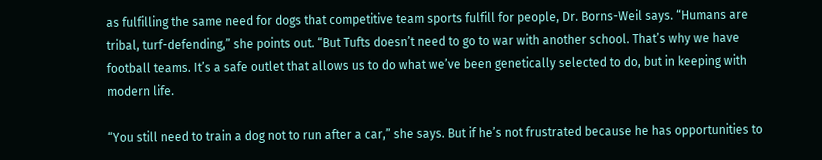as fulfilling the same need for dogs that competitive team sports fulfill for people, Dr. Borns-Weil says. “Humans are tribal, turf-defending,” she points out. “But Tufts doesn’t need to go to war with another school. That’s why we have football teams. It’s a safe outlet that allows us to do what we’ve been genetically selected to do, but in keeping with modern life.

“You still need to train a dog not to run after a car,” she says. But if he’s not frustrated because he has opportunities to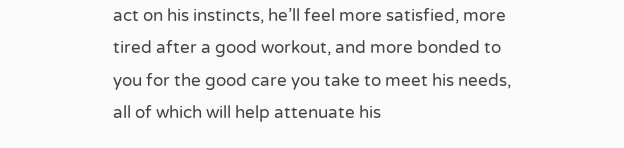act on his instincts, he’ll feel more satisfied, more tired after a good workout, and more bonded to you for the good care you take to meet his needs, all of which will help attenuate his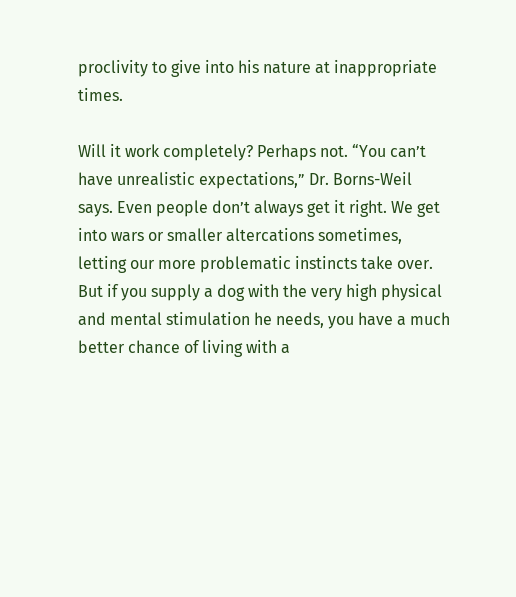proclivity to give into his nature at inappropriate times.

Will it work completely? Perhaps not. “You can’t have unrealistic expectations,” Dr. Borns-Weil says. Even people don’t always get it right. We get into wars or smaller altercations sometimes, letting our more problematic instincts take over. But if you supply a dog with the very high physical and mental stimulation he needs, you have a much better chance of living with a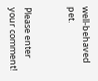well-behaved pet.


Please enter your comment!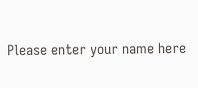Please enter your name here